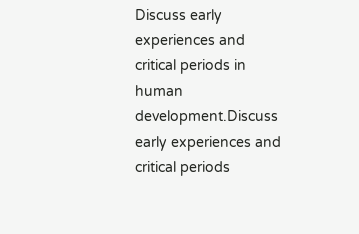Discuss early experiences and critical periods in human development.Discuss early experiences and critical periods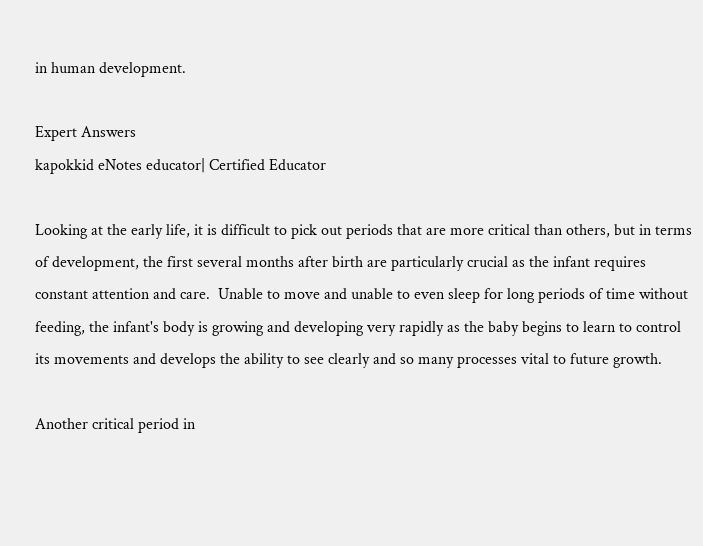in human development.

Expert Answers
kapokkid eNotes educator| Certified Educator

Looking at the early life, it is difficult to pick out periods that are more critical than others, but in terms of development, the first several months after birth are particularly crucial as the infant requires constant attention and care.  Unable to move and unable to even sleep for long periods of time without feeding, the infant's body is growing and developing very rapidly as the baby begins to learn to control its movements and develops the ability to see clearly and so many processes vital to future growth.

Another critical period in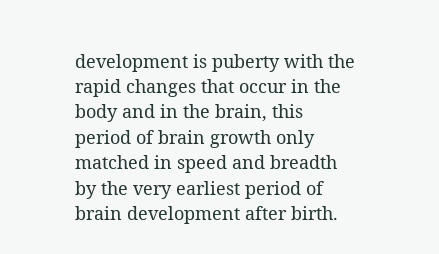development is puberty with the rapid changes that occur in the body and in the brain, this period of brain growth only matched in speed and breadth by the very earliest period of brain development after birth.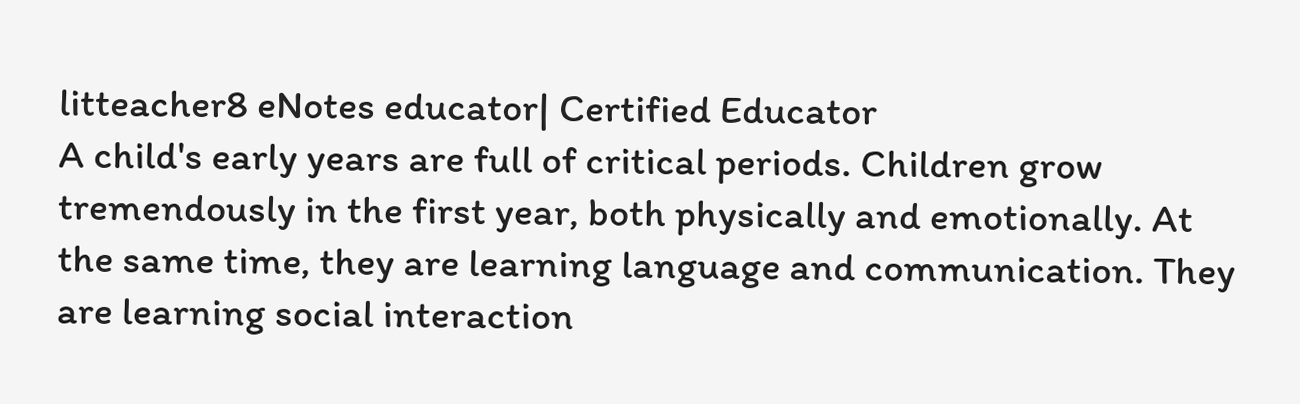litteacher8 eNotes educator| Certified Educator
A child's early years are full of critical periods. Children grow tremendously in the first year, both physically and emotionally. At the same time, they are learning language and communication. They are learning social interaction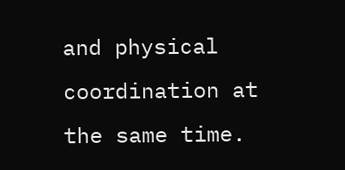and physical coordination at the same time.